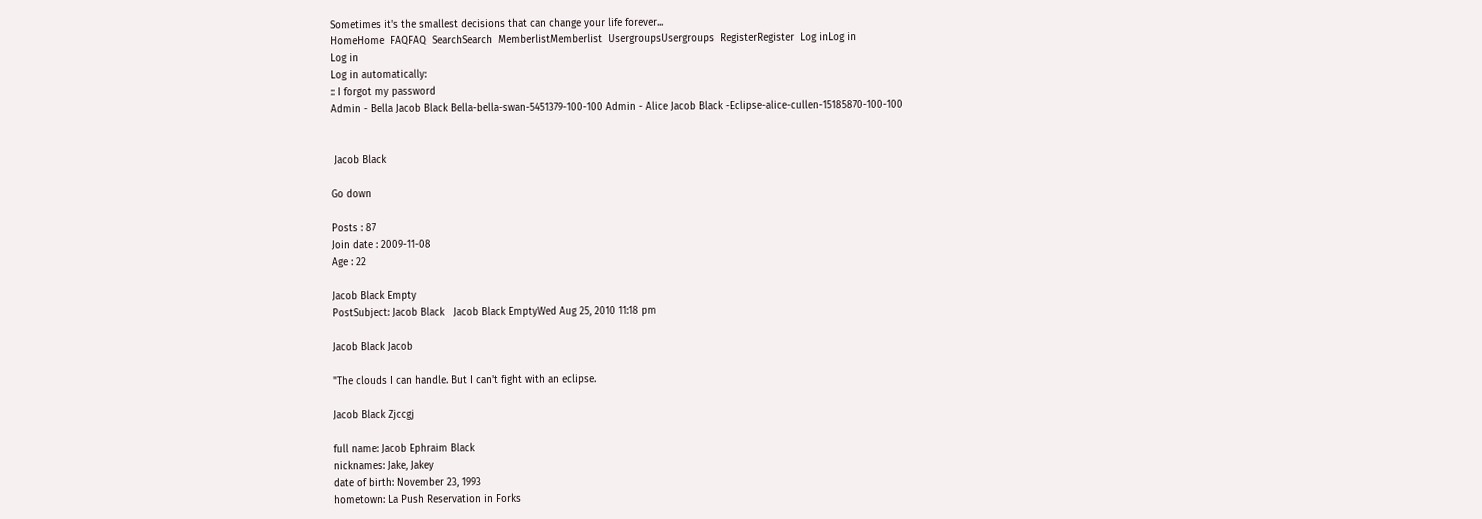Sometimes it's the smallest decisions that can change your life forever...
HomeHome  FAQFAQ  SearchSearch  MemberlistMemberlist  UsergroupsUsergroups  RegisterRegister  Log inLog in
Log in
Log in automatically:
:: I forgot my password
Admin - Bella Jacob Black Bella-bella-swan-5451379-100-100 Admin - Alice Jacob Black -Eclipse-alice-cullen-15185870-100-100


 Jacob Black

Go down

Posts : 87
Join date : 2009-11-08
Age : 22

Jacob Black Empty
PostSubject: Jacob Black   Jacob Black EmptyWed Aug 25, 2010 11:18 pm

Jacob Black Jacob

"The clouds I can handle. But I can't fight with an eclipse.

Jacob Black Zjccgj

full name: Jacob Ephraim Black
nicknames: Jake, Jakey
date of birth: November 23, 1993
hometown: La Push Reservation in Forks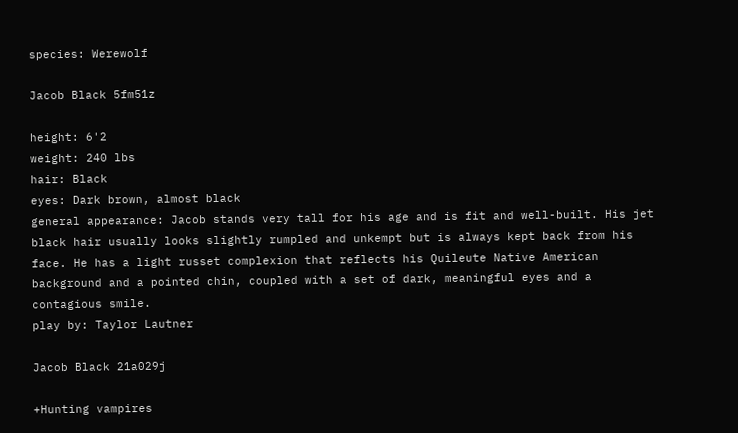species: Werewolf

Jacob Black 5fm51z

height: 6'2
weight: 240 lbs
hair: Black
eyes: Dark brown, almost black
general appearance: Jacob stands very tall for his age and is fit and well-built. His jet black hair usually looks slightly rumpled and unkempt but is always kept back from his face. He has a light russet complexion that reflects his Quileute Native American background and a pointed chin, coupled with a set of dark, meaningful eyes and a contagious smile.
play by: Taylor Lautner

Jacob Black 21a029j

+Hunting vampires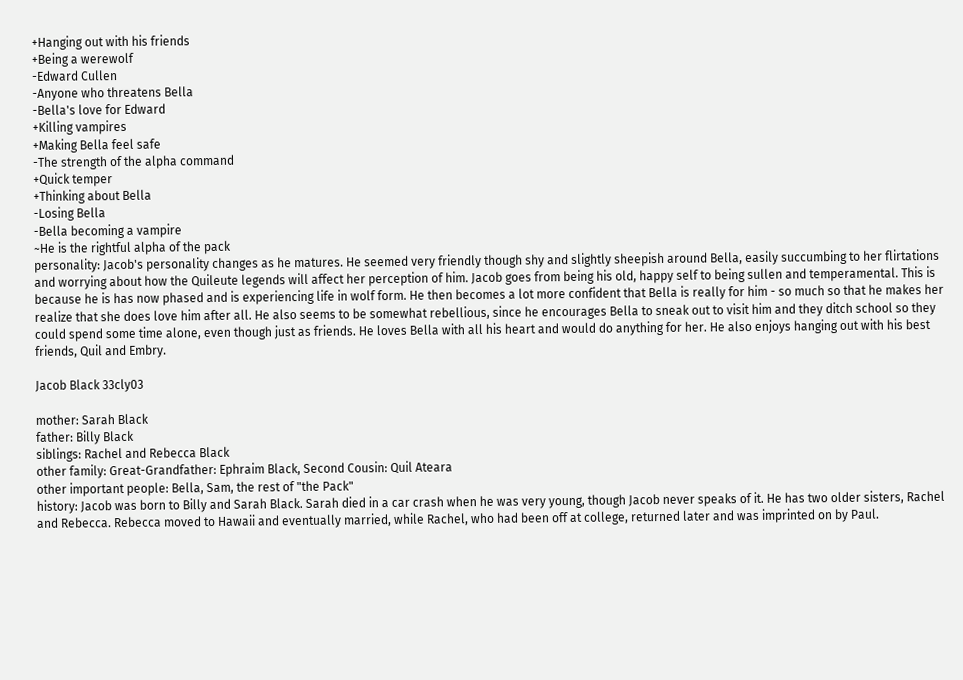+Hanging out with his friends
+Being a werewolf
-Edward Cullen
-Anyone who threatens Bella
-Bella's love for Edward
+Killing vampires
+Making Bella feel safe
-The strength of the alpha command
+Quick temper
+Thinking about Bella
-Losing Bella
-Bella becoming a vampire
~He is the rightful alpha of the pack
personality: Jacob's personality changes as he matures. He seemed very friendly though shy and slightly sheepish around Bella, easily succumbing to her flirtations and worrying about how the Quileute legends will affect her perception of him. Jacob goes from being his old, happy self to being sullen and temperamental. This is because he is has now phased and is experiencing life in wolf form. He then becomes a lot more confident that Bella is really for him - so much so that he makes her realize that she does love him after all. He also seems to be somewhat rebellious, since he encourages Bella to sneak out to visit him and they ditch school so they could spend some time alone, even though just as friends. He loves Bella with all his heart and would do anything for her. He also enjoys hanging out with his best friends, Quil and Embry.

Jacob Black 33cly03

mother: Sarah Black
father: Billy Black
siblings: Rachel and Rebecca Black
other family: Great-Grandfather: Ephraim Black, Second Cousin: Quil Ateara
other important people: Bella, Sam, the rest of "the Pack"
history: Jacob was born to Billy and Sarah Black. Sarah died in a car crash when he was very young, though Jacob never speaks of it. He has two older sisters, Rachel and Rebecca. Rebecca moved to Hawaii and eventually married, while Rachel, who had been off at college, returned later and was imprinted on by Paul.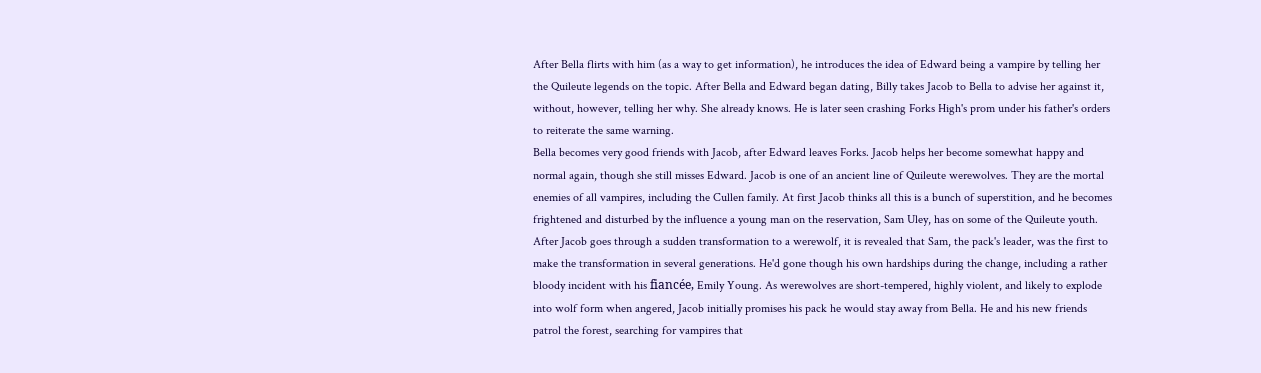After Bella flirts with him (as a way to get information), he introduces the idea of Edward being a vampire by telling her the Quileute legends on the topic. After Bella and Edward began dating, Billy takes Jacob to Bella to advise her against it, without, however, telling her why. She already knows. He is later seen crashing Forks High's prom under his father's orders to reiterate the same warning.
Bella becomes very good friends with Jacob, after Edward leaves Forks. Jacob helps her become somewhat happy and normal again, though she still misses Edward. Jacob is one of an ancient line of Quileute werewolves. They are the mortal enemies of all vampires, including the Cullen family. At first Jacob thinks all this is a bunch of superstition, and he becomes frightened and disturbed by the influence a young man on the reservation, Sam Uley, has on some of the Quileute youth. After Jacob goes through a sudden transformation to a werewolf, it is revealed that Sam, the pack's leader, was the first to make the transformation in several generations. He'd gone though his own hardships during the change, including a rather bloody incident with his fiancée, Emily Young. As werewolves are short-tempered, highly violent, and likely to explode into wolf form when angered, Jacob initially promises his pack he would stay away from Bella. He and his new friends patrol the forest, searching for vampires that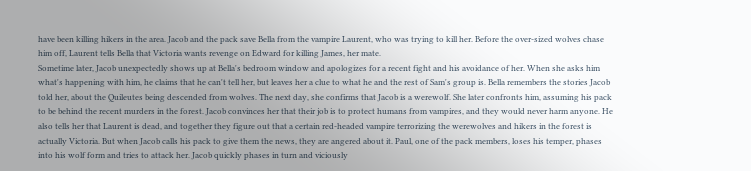have been killing hikers in the area. Jacob and the pack save Bella from the vampire Laurent, who was trying to kill her. Before the over-sized wolves chase him off, Laurent tells Bella that Victoria wants revenge on Edward for killing James, her mate.
Sometime later, Jacob unexpectedly shows up at Bella's bedroom window and apologizes for a recent fight and his avoidance of her. When she asks him what's happening with him, he claims that he can't tell her, but leaves her a clue to what he and the rest of Sam's group is. Bella remembers the stories Jacob told her, about the Quileutes being descended from wolves. The next day, she confirms that Jacob is a werewolf. She later confronts him, assuming his pack to be behind the recent murders in the forest. Jacob convinces her that their job is to protect humans from vampires, and they would never harm anyone. He also tells her that Laurent is dead, and together they figure out that a certain red-headed vampire terrorizing the werewolves and hikers in the forest is actually Victoria. But when Jacob calls his pack to give them the news, they are angered about it. Paul, one of the pack members, loses his temper, phases into his wolf form and tries to attack her. Jacob quickly phases in turn and viciously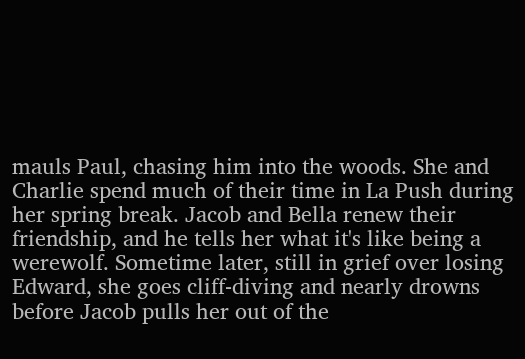mauls Paul, chasing him into the woods. She and Charlie spend much of their time in La Push during her spring break. Jacob and Bella renew their friendship, and he tells her what it's like being a werewolf. Sometime later, still in grief over losing Edward, she goes cliff-diving and nearly drowns before Jacob pulls her out of the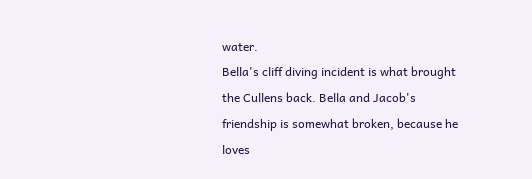water.
Bella's cliff diving incident is what brought the Cullens back. Bella and Jacob's friendship is somewhat broken, because he loves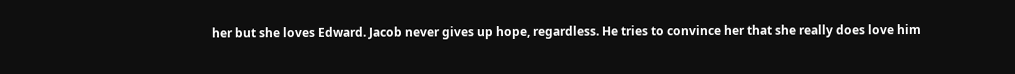her but she loves Edward. Jacob never gives up hope, regardless. He tries to convince her that she really does love him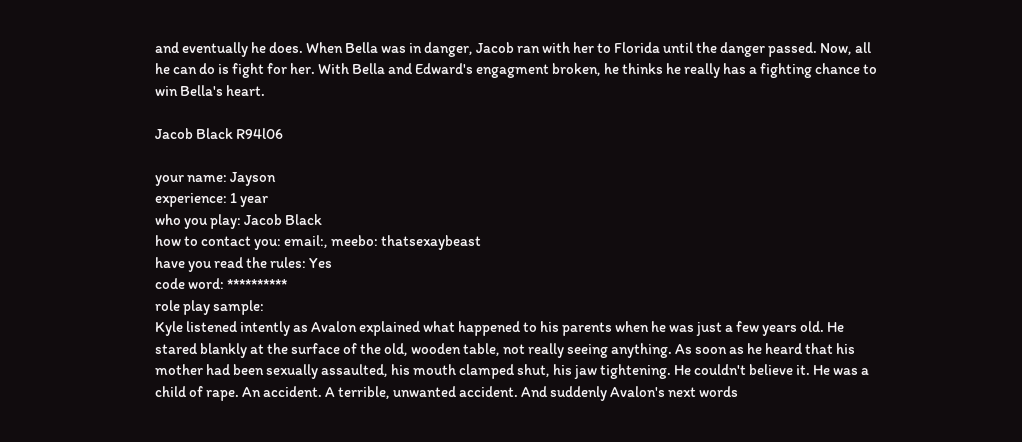and eventually he does. When Bella was in danger, Jacob ran with her to Florida until the danger passed. Now, all he can do is fight for her. With Bella and Edward's engagment broken, he thinks he really has a fighting chance to win Bella's heart.

Jacob Black R94l06

your name: Jayson
experience: 1 year
who you play: Jacob Black
how to contact you: email:, meebo: thatsexaybeast
have you read the rules: Yes
code word: **********
role play sample:
Kyle listened intently as Avalon explained what happened to his parents when he was just a few years old. He stared blankly at the surface of the old, wooden table, not really seeing anything. As soon as he heard that his mother had been sexually assaulted, his mouth clamped shut, his jaw tightening. He couldn't believe it. He was a child of rape. An accident. A terrible, unwanted accident. And suddenly Avalon's next words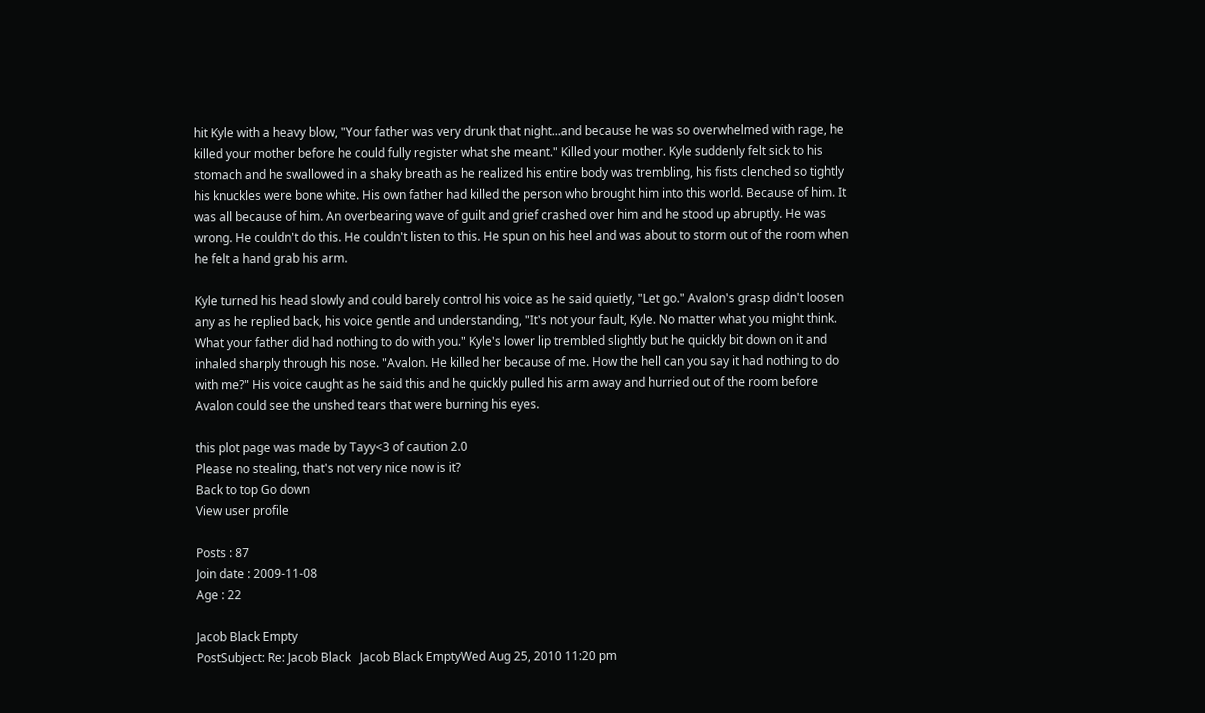hit Kyle with a heavy blow, "Your father was very drunk that night...and because he was so overwhelmed with rage, he killed your mother before he could fully register what she meant." Killed your mother. Kyle suddenly felt sick to his stomach and he swallowed in a shaky breath as he realized his entire body was trembling, his fists clenched so tightly his knuckles were bone white. His own father had killed the person who brought him into this world. Because of him. It was all because of him. An overbearing wave of guilt and grief crashed over him and he stood up abruptly. He was wrong. He couldn't do this. He couldn't listen to this. He spun on his heel and was about to storm out of the room when he felt a hand grab his arm.

Kyle turned his head slowly and could barely control his voice as he said quietly, "Let go." Avalon's grasp didn't loosen any as he replied back, his voice gentle and understanding, "It's not your fault, Kyle. No matter what you might think. What your father did had nothing to do with you." Kyle's lower lip trembled slightly but he quickly bit down on it and inhaled sharply through his nose. "Avalon. He killed her because of me. How the hell can you say it had nothing to do with me?" His voice caught as he said this and he quickly pulled his arm away and hurried out of the room before Avalon could see the unshed tears that were burning his eyes.

this plot page was made by Tayy<3 of caution 2.0
Please no stealing, that's not very nice now is it?
Back to top Go down
View user profile

Posts : 87
Join date : 2009-11-08
Age : 22

Jacob Black Empty
PostSubject: Re: Jacob Black   Jacob Black EmptyWed Aug 25, 2010 11:20 pm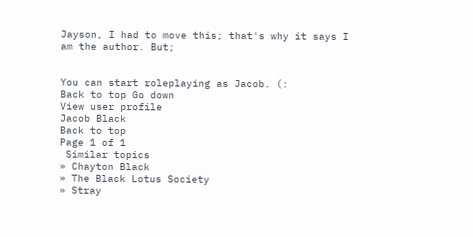Jayson, I had to move this; that's why it says I am the author. But;


You can start roleplaying as Jacob. (:
Back to top Go down
View user profile
Jacob Black
Back to top
Page 1 of 1
 Similar topics
» Chayton Black
» The Black Lotus Society
» Stray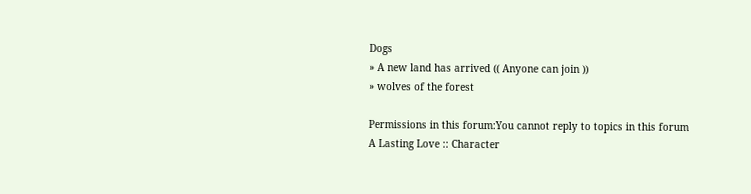Dogs
» A new land has arrived (( Anyone can join ))
» wolves of the forest

Permissions in this forum:You cannot reply to topics in this forum
A Lasting Love :: Character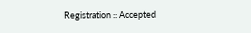Registration :: Accepted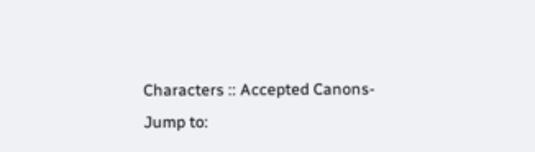Characters :: Accepted Canons-
Jump to: